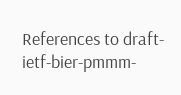References to draft-ietf-bier-pmmm-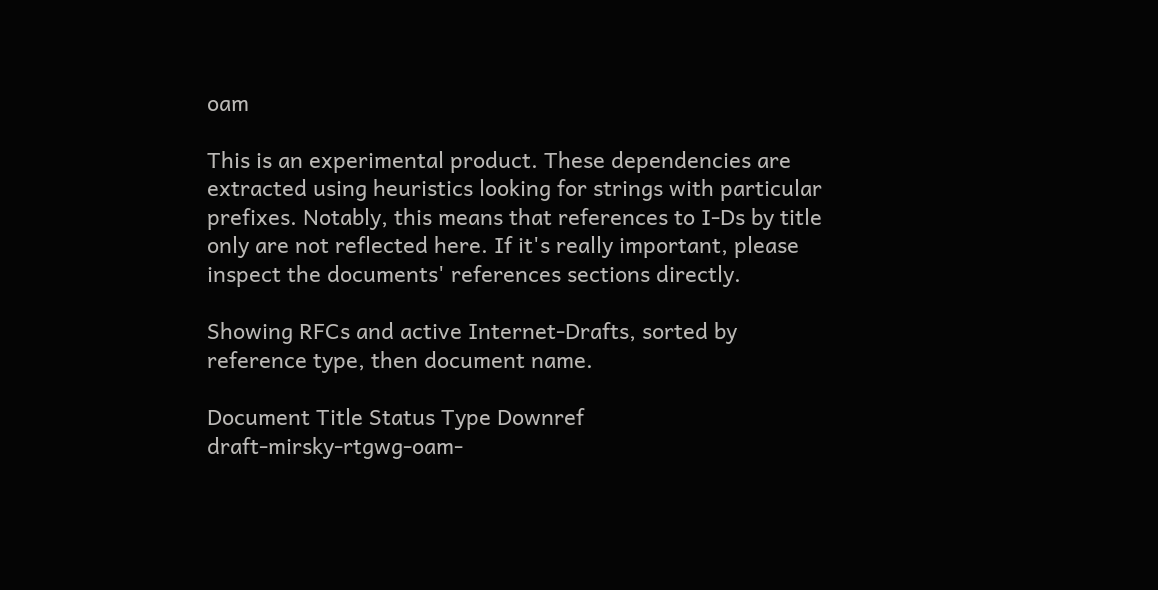oam

This is an experimental product. These dependencies are extracted using heuristics looking for strings with particular prefixes. Notably, this means that references to I-Ds by title only are not reflected here. If it's really important, please inspect the documents' references sections directly.

Showing RFCs and active Internet-Drafts, sorted by reference type, then document name.

Document Title Status Type Downref
draft-mirsky-rtgwg-oam-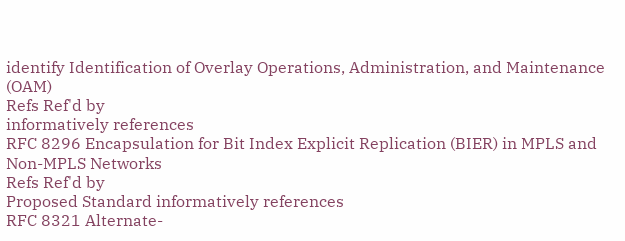identify Identification of Overlay Operations, Administration, and Maintenance (OAM)
Refs Ref'd by
informatively references
RFC 8296 Encapsulation for Bit Index Explicit Replication (BIER) in MPLS and Non-MPLS Networks
Refs Ref'd by
Proposed Standard informatively references
RFC 8321 Alternate-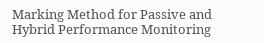Marking Method for Passive and Hybrid Performance Monitoring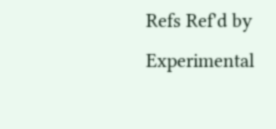Refs Ref'd by
Experimental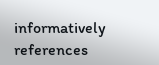informatively references